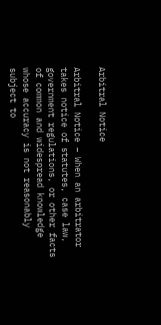Arbitral Notice

Arbitral Notice – When an arbitrator takes notice of statutes, case law, government regulations, or other facts of common and widespread knowledge whose accuracy is not reasonably subject to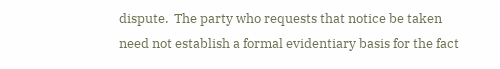dispute.  The party who requests that notice be taken need not establish a formal evidentiary basis for the fact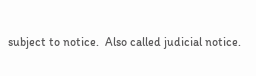subject to notice.  Also called judicial notice.